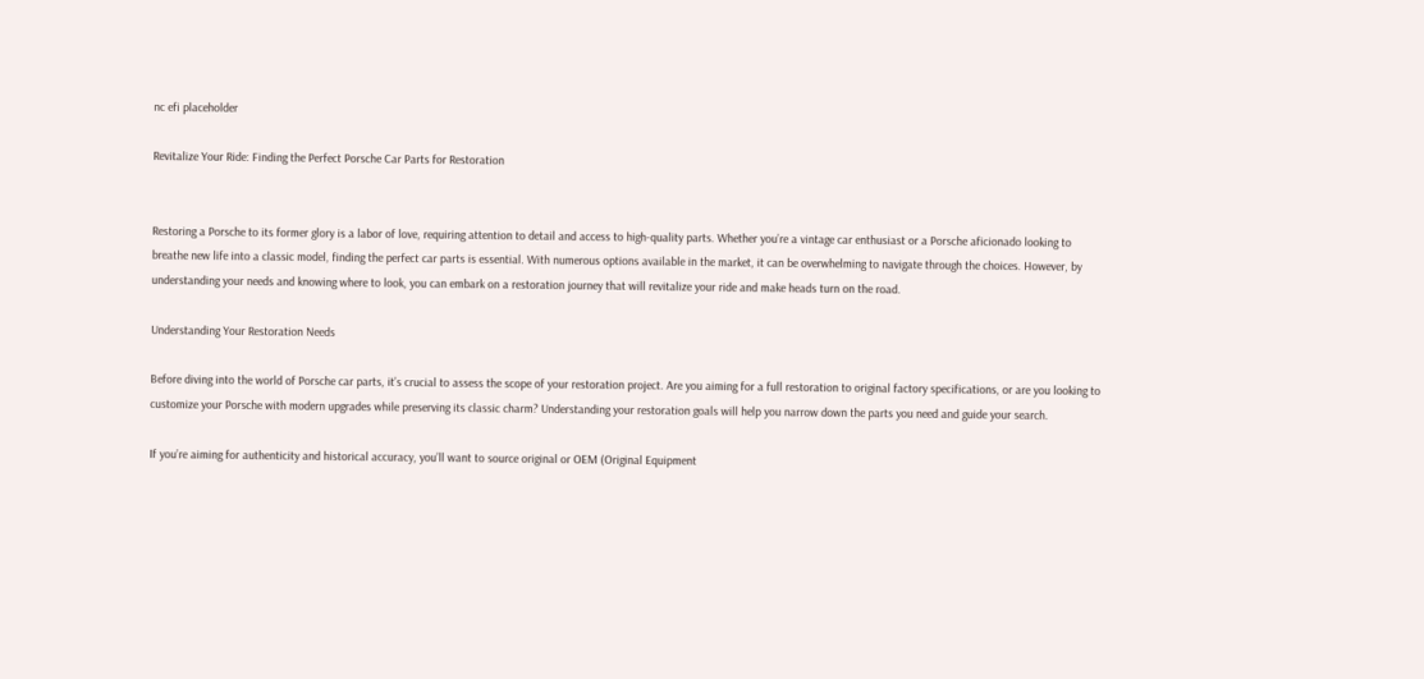nc efi placeholder

Revitalize Your Ride: Finding the Perfect Porsche Car Parts for Restoration


Restoring a Porsche to its former glory is a labor of love, requiring attention to detail and access to high-quality parts. Whether you’re a vintage car enthusiast or a Porsche aficionado looking to breathe new life into a classic model, finding the perfect car parts is essential. With numerous options available in the market, it can be overwhelming to navigate through the choices. However, by understanding your needs and knowing where to look, you can embark on a restoration journey that will revitalize your ride and make heads turn on the road.

Understanding Your Restoration Needs

Before diving into the world of Porsche car parts, it’s crucial to assess the scope of your restoration project. Are you aiming for a full restoration to original factory specifications, or are you looking to customize your Porsche with modern upgrades while preserving its classic charm? Understanding your restoration goals will help you narrow down the parts you need and guide your search.

If you’re aiming for authenticity and historical accuracy, you’ll want to source original or OEM (Original Equipment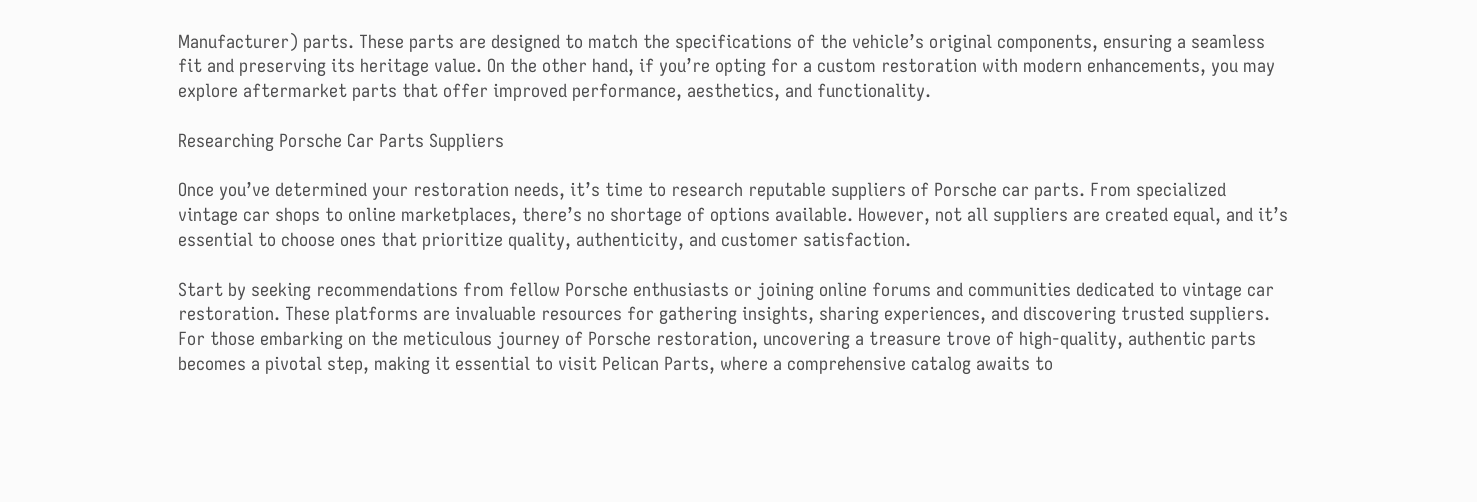Manufacturer) parts. These parts are designed to match the specifications of the vehicle’s original components, ensuring a seamless fit and preserving its heritage value. On the other hand, if you’re opting for a custom restoration with modern enhancements, you may explore aftermarket parts that offer improved performance, aesthetics, and functionality.

Researching Porsche Car Parts Suppliers

Once you’ve determined your restoration needs, it’s time to research reputable suppliers of Porsche car parts. From specialized vintage car shops to online marketplaces, there’s no shortage of options available. However, not all suppliers are created equal, and it’s essential to choose ones that prioritize quality, authenticity, and customer satisfaction.

Start by seeking recommendations from fellow Porsche enthusiasts or joining online forums and communities dedicated to vintage car restoration. These platforms are invaluable resources for gathering insights, sharing experiences, and discovering trusted suppliers. For those embarking on the meticulous journey of Porsche restoration, uncovering a treasure trove of high-quality, authentic parts becomes a pivotal step, making it essential to visit Pelican Parts, where a comprehensive catalog awaits to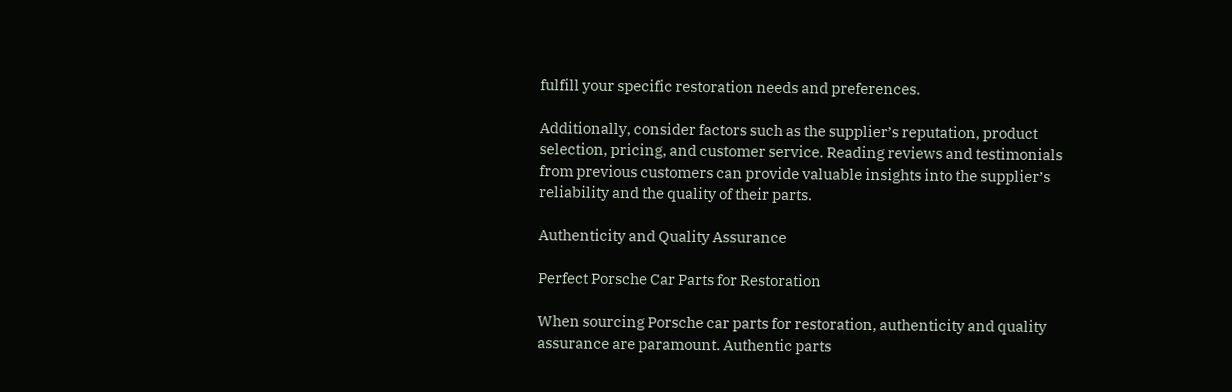fulfill your specific restoration needs and preferences.

Additionally, consider factors such as the supplier’s reputation, product selection, pricing, and customer service. Reading reviews and testimonials from previous customers can provide valuable insights into the supplier’s reliability and the quality of their parts.

Authenticity and Quality Assurance

Perfect Porsche Car Parts for Restoration

When sourcing Porsche car parts for restoration, authenticity and quality assurance are paramount. Authentic parts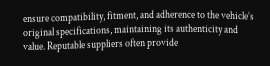ensure compatibility, fitment, and adherence to the vehicle’s original specifications, maintaining its authenticity and value. Reputable suppliers often provide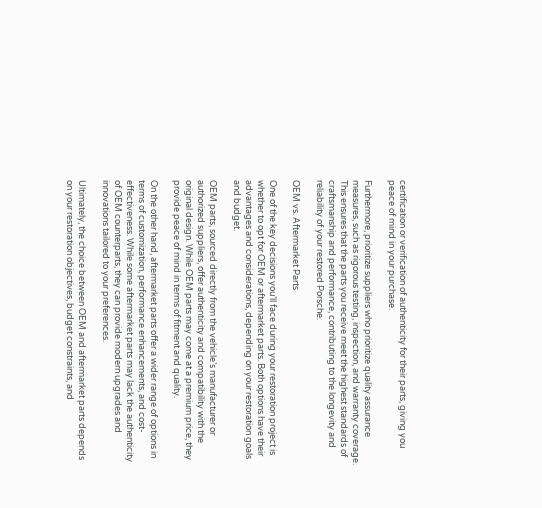certification or verification of authenticity for their parts, giving you peace of mind in your purchase.

Furthermore, prioritize suppliers who prioritize quality assurance measures, such as rigorous testing, inspection, and warranty coverage. This ensures that the parts you receive meet the highest standards of craftsmanship and performance, contributing to the longevity and reliability of your restored Porsche.

OEM vs. Aftermarket Parts

One of the key decisions you’ll face during your restoration project is whether to opt for OEM or aftermarket parts. Both options have their advantages and considerations, depending on your restoration goals and budget.

OEM parts, sourced directly from the vehicle’s manufacturer or authorized suppliers, offer authenticity and compatibility with the original design. While OEM parts may come at a premium price, they provide peace of mind in terms of fitment and quality.

On the other hand, aftermarket parts offer a wider range of options in terms of customization, performance enhancements, and cost-effectiveness. While some aftermarket parts may lack the authenticity of OEM counterparts, they can provide modern upgrades and innovations tailored to your preferences.

Ultimately, the choice between OEM and aftermarket parts depends on your restoration objectives, budget constraints, and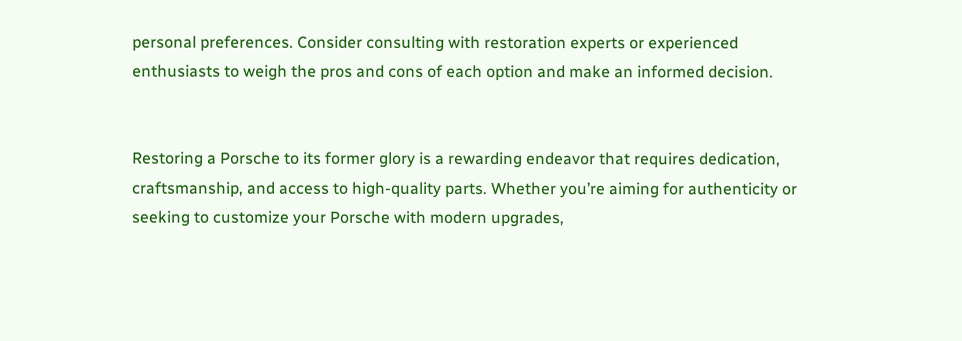personal preferences. Consider consulting with restoration experts or experienced enthusiasts to weigh the pros and cons of each option and make an informed decision.


Restoring a Porsche to its former glory is a rewarding endeavor that requires dedication, craftsmanship, and access to high-quality parts. Whether you’re aiming for authenticity or seeking to customize your Porsche with modern upgrades,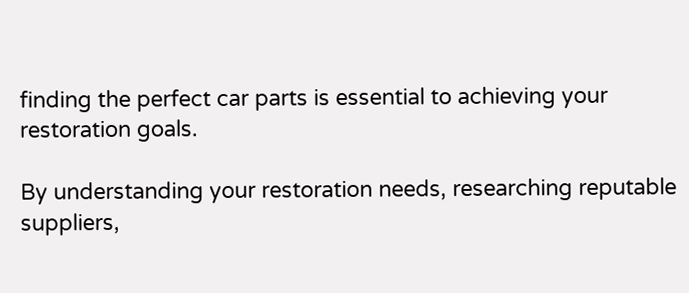finding the perfect car parts is essential to achieving your restoration goals.

By understanding your restoration needs, researching reputable suppliers,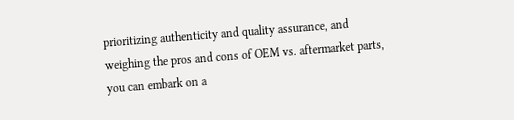prioritizing authenticity and quality assurance, and weighing the pros and cons of OEM vs. aftermarket parts, you can embark on a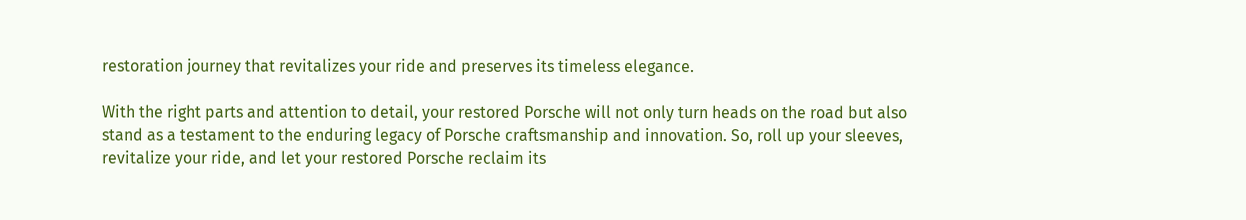restoration journey that revitalizes your ride and preserves its timeless elegance.

With the right parts and attention to detail, your restored Porsche will not only turn heads on the road but also stand as a testament to the enduring legacy of Porsche craftsmanship and innovation. So, roll up your sleeves, revitalize your ride, and let your restored Porsche reclaim its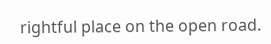rightful place on the open road.